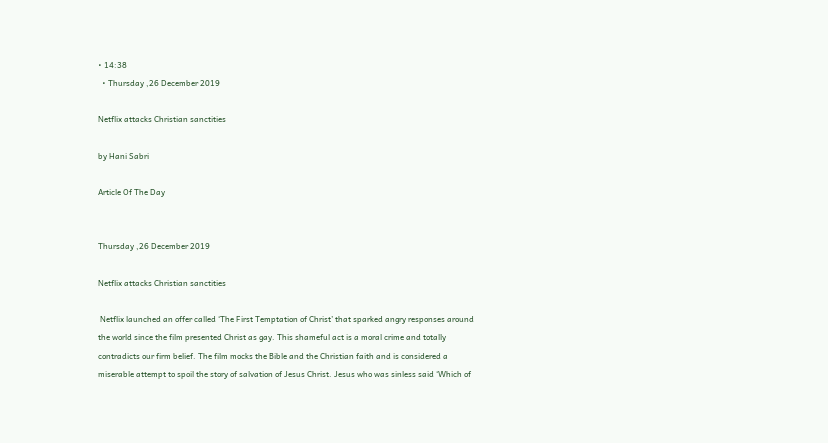• 14:38
  • Thursday ,26 December 2019

Netflix attacks Christian sanctities

by Hani Sabri

Article Of The Day


Thursday ,26 December 2019

Netflix attacks Christian sanctities

 Netflix launched an offer called ‘The First Temptation of Christ’ that sparked angry responses around the world since the film presented Christ as gay. This shameful act is a moral crime and totally contradicts our firm belief. The film mocks the Bible and the Christian faith and is considered a miserable attempt to spoil the story of salvation of Jesus Christ. Jesus who was sinless said ‘Which of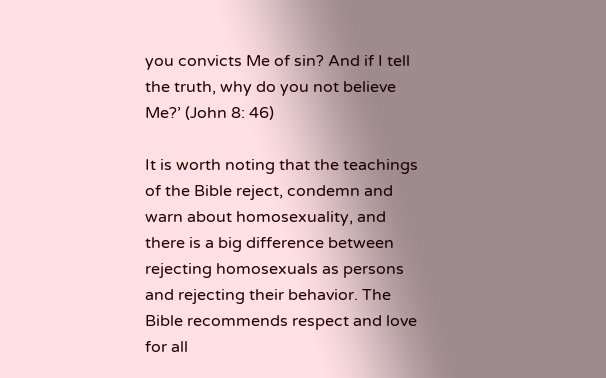you convicts Me of sin? And if I tell the truth, why do you not believe Me?’ (John 8: 46)

It is worth noting that the teachings of the Bible reject, condemn and warn about homosexuality, and there is a big difference between rejecting homosexuals as persons and rejecting their behavior. The Bible recommends respect and love for all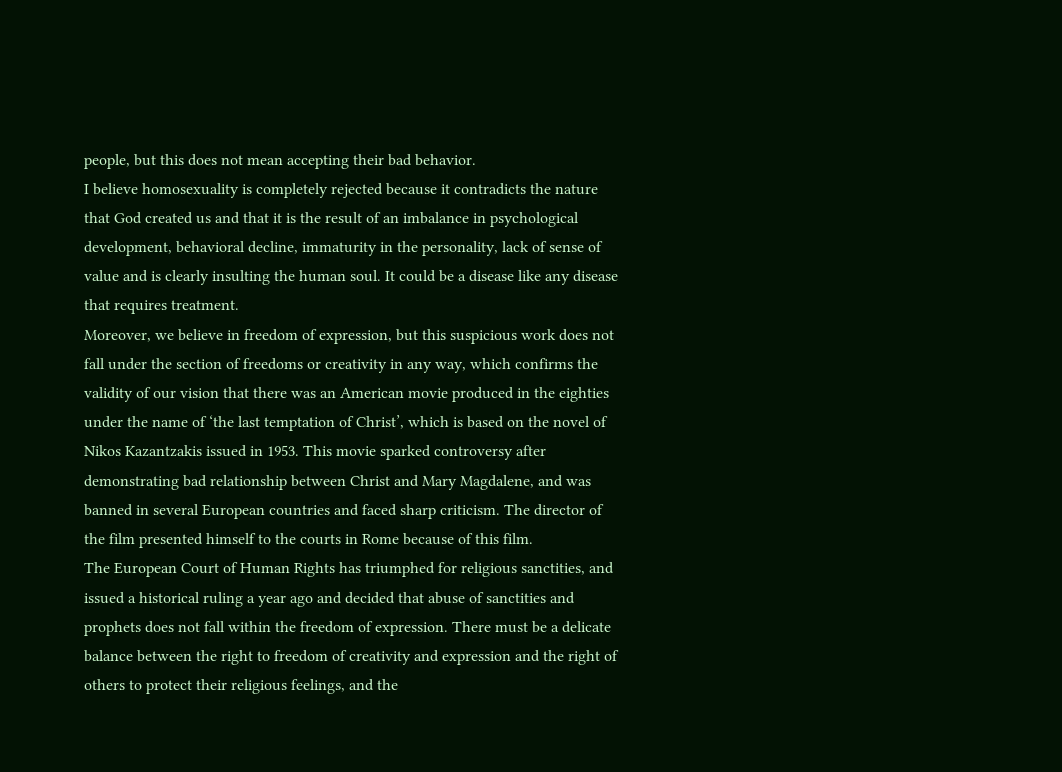people, but this does not mean accepting their bad behavior.
I believe homosexuality is completely rejected because it contradicts the nature that God created us and that it is the result of an imbalance in psychological development, behavioral decline, immaturity in the personality, lack of sense of value and is clearly insulting the human soul. It could be a disease like any disease that requires treatment.
Moreover, we believe in freedom of expression, but this suspicious work does not fall under the section of freedoms or creativity in any way, which confirms the validity of our vision that there was an American movie produced in the eighties under the name of ‘the last temptation of Christ’, which is based on the novel of Nikos Kazantzakis issued in 1953. This movie sparked controversy after demonstrating bad relationship between Christ and Mary Magdalene, and was banned in several European countries and faced sharp criticism. The director of the film presented himself to the courts in Rome because of this film.
The European Court of Human Rights has triumphed for religious sanctities, and issued a historical ruling a year ago and decided that abuse of sanctities and prophets does not fall within the freedom of expression. There must be a delicate balance between the right to freedom of creativity and expression and the right of others to protect their religious feelings, and the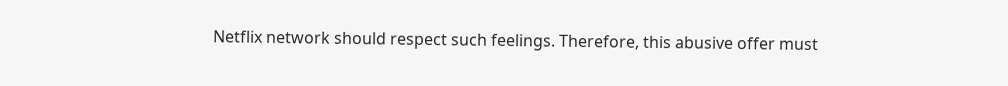Netflix network should respect such feelings. Therefore, this abusive offer must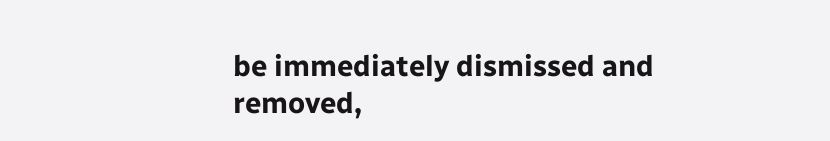be immediately dismissed and removed,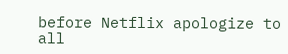before Netflix apologize to all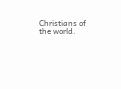Christians of the world.